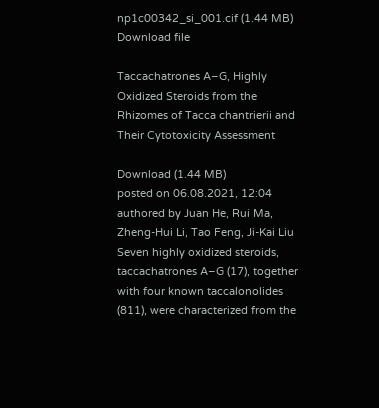np1c00342_si_001.cif (1.44 MB)
Download file

Taccachatrones A–G, Highly Oxidized Steroids from the Rhizomes of Tacca chantrierii and Their Cytotoxicity Assessment

Download (1.44 MB)
posted on 06.08.2021, 12:04 authored by Juan He, Rui Ma, Zheng-Hui Li, Tao Feng, Ji-Kai Liu
Seven highly oxidized steroids, taccachatrones A–G (17), together with four known taccalonolides (811), were characterized from the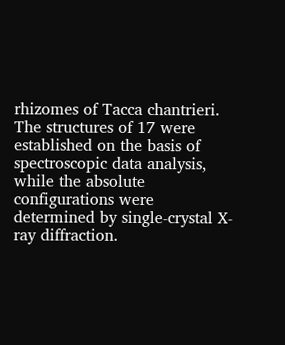rhizomes of Tacca chantrieri. The structures of 17 were established on the basis of spectroscopic data analysis, while the absolute configurations were determined by single-crystal X-ray diffraction.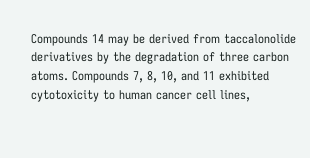Compounds 14 may be derived from taccalonolide derivatives by the degradation of three carbon atoms. Compounds 7, 8, 10, and 11 exhibited cytotoxicity to human cancer cell lines,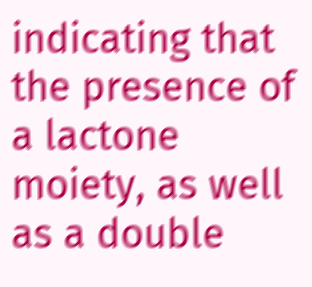indicating that the presence of a lactone moiety, as well as a double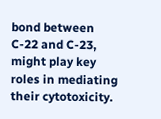bond between C-22 and C-23, might play key roles in mediating their cytotoxicity.